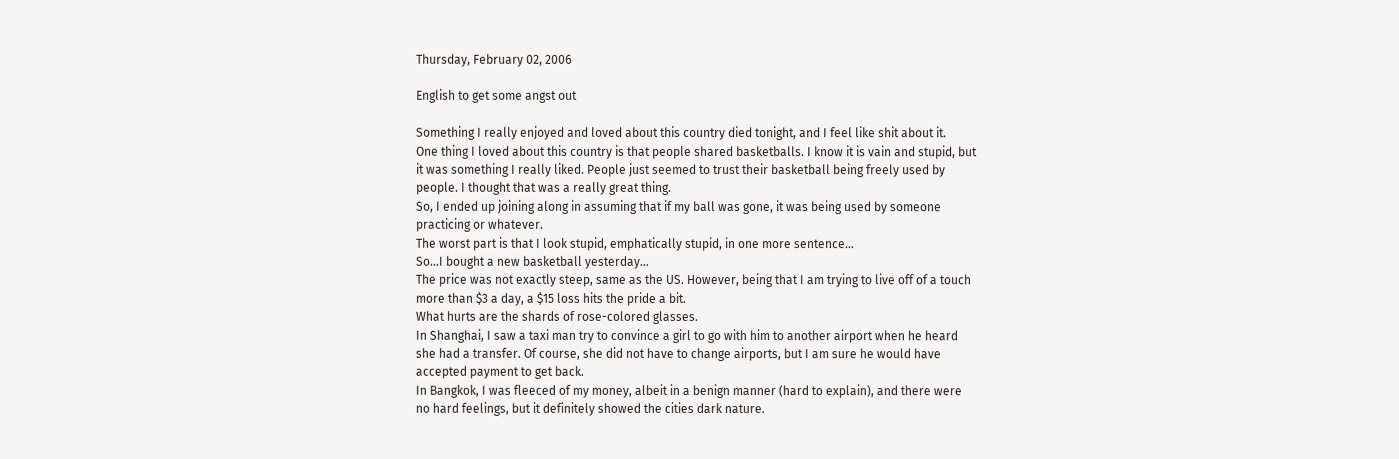Thursday, February 02, 2006

English to get some angst out

Something I really enjoyed and loved about this country died tonight, and I feel like shit about it.
One thing I loved about this country is that people shared basketballs. I know it is vain and stupid, but it was something I really liked. People just seemed to trust their basketball being freely used by people. I thought that was a really great thing.
So, I ended up joining along in assuming that if my ball was gone, it was being used by someone practicing or whatever.
The worst part is that I look stupid, emphatically stupid, in one more sentence…
So…I bought a new basketball yesterday…
The price was not exactly steep, same as the US. However, being that I am trying to live off of a touch more than $3 a day, a $15 loss hits the pride a bit.
What hurts are the shards of rose-colored glasses.
In Shanghai, I saw a taxi man try to convince a girl to go with him to another airport when he heard she had a transfer. Of course, she did not have to change airports, but I am sure he would have accepted payment to get back.
In Bangkok, I was fleeced of my money, albeit in a benign manner (hard to explain), and there were no hard feelings, but it definitely showed the cities dark nature.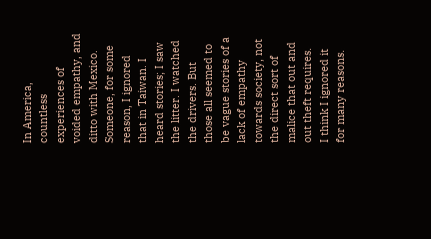In America, countless experiences of voided empathy, and ditto with Mexico.
Someone, for some reason, I ignored that in Taiwan. I heard stories; I saw the litter. I watched the drivers. But those all seemed to be vague stories of a lack of empathy towards society, not the direct sort of malice that out and out theft requires.
I think I ignored it for many reasons.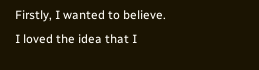Firstly, I wanted to believe. I loved the idea that I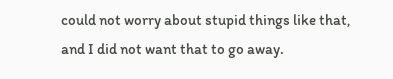could not worry about stupid things like that, and I did not want that to go away.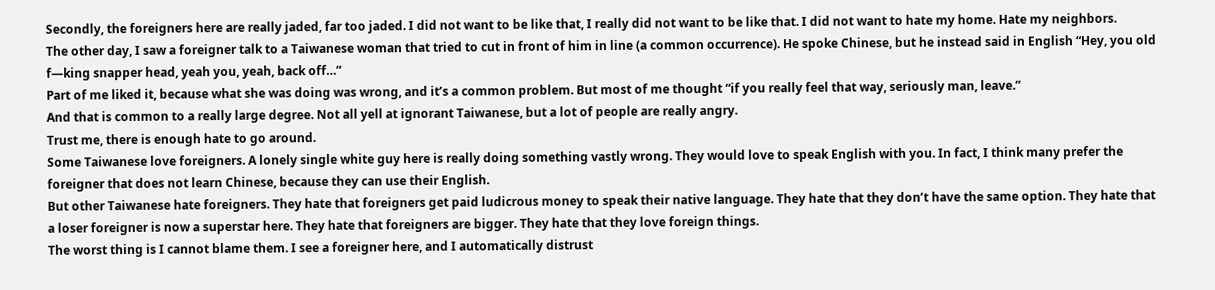Secondly, the foreigners here are really jaded, far too jaded. I did not want to be like that, I really did not want to be like that. I did not want to hate my home. Hate my neighbors.
The other day, I saw a foreigner talk to a Taiwanese woman that tried to cut in front of him in line (a common occurrence). He spoke Chinese, but he instead said in English “Hey, you old f—king snapper head, yeah you, yeah, back off…”
Part of me liked it, because what she was doing was wrong, and it’s a common problem. But most of me thought “if you really feel that way, seriously man, leave.”
And that is common to a really large degree. Not all yell at ignorant Taiwanese, but a lot of people are really angry.
Trust me, there is enough hate to go around.
Some Taiwanese love foreigners. A lonely single white guy here is really doing something vastly wrong. They would love to speak English with you. In fact, I think many prefer the foreigner that does not learn Chinese, because they can use their English.
But other Taiwanese hate foreigners. They hate that foreigners get paid ludicrous money to speak their native language. They hate that they don’t have the same option. They hate that a loser foreigner is now a superstar here. They hate that foreigners are bigger. They hate that they love foreign things.
The worst thing is I cannot blame them. I see a foreigner here, and I automatically distrust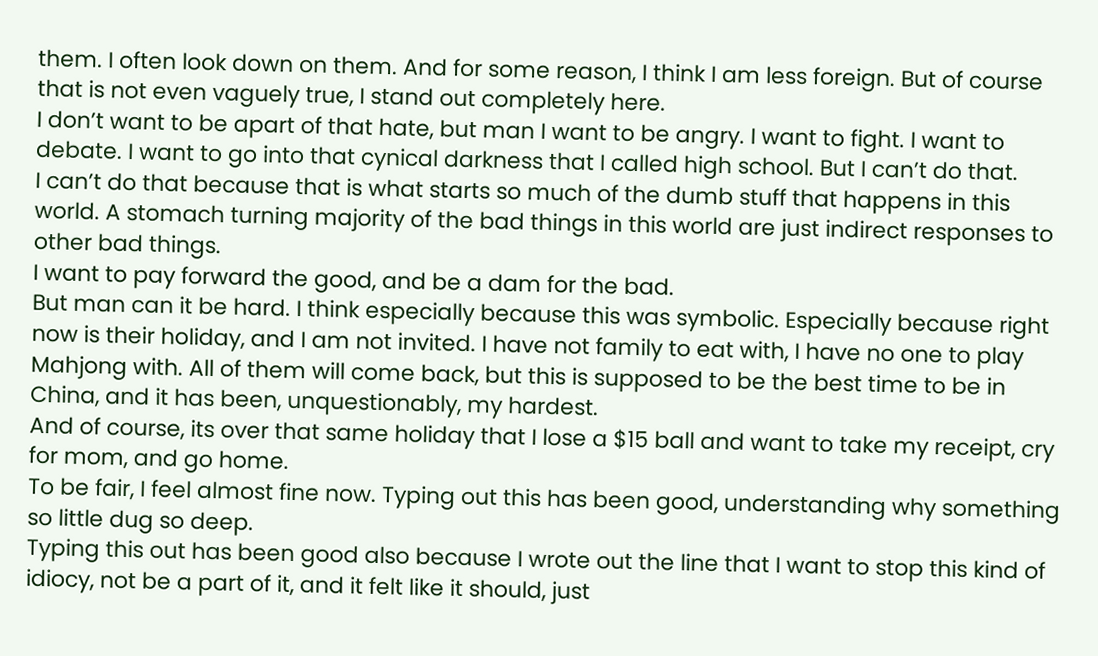them. I often look down on them. And for some reason, I think I am less foreign. But of course that is not even vaguely true, I stand out completely here.
I don’t want to be apart of that hate, but man I want to be angry. I want to fight. I want to debate. I want to go into that cynical darkness that I called high school. But I can’t do that.
I can’t do that because that is what starts so much of the dumb stuff that happens in this world. A stomach turning majority of the bad things in this world are just indirect responses to other bad things.
I want to pay forward the good, and be a dam for the bad.
But man can it be hard. I think especially because this was symbolic. Especially because right now is their holiday, and I am not invited. I have not family to eat with, I have no one to play Mahjong with. All of them will come back, but this is supposed to be the best time to be in China, and it has been, unquestionably, my hardest.
And of course, its over that same holiday that I lose a $15 ball and want to take my receipt, cry for mom, and go home.
To be fair, I feel almost fine now. Typing out this has been good, understanding why something so little dug so deep.
Typing this out has been good also because I wrote out the line that I want to stop this kind of idiocy, not be a part of it, and it felt like it should, just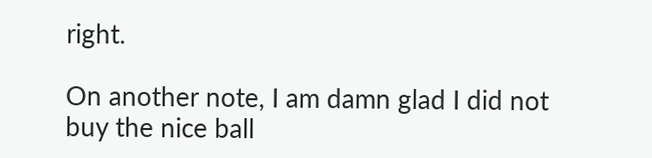right.

On another note, I am damn glad I did not buy the nice ball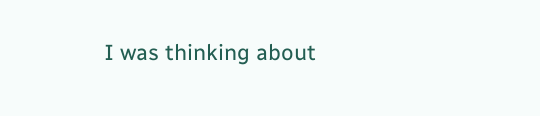I was thinking about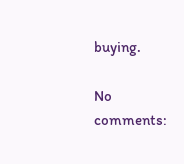buying.

No comments: